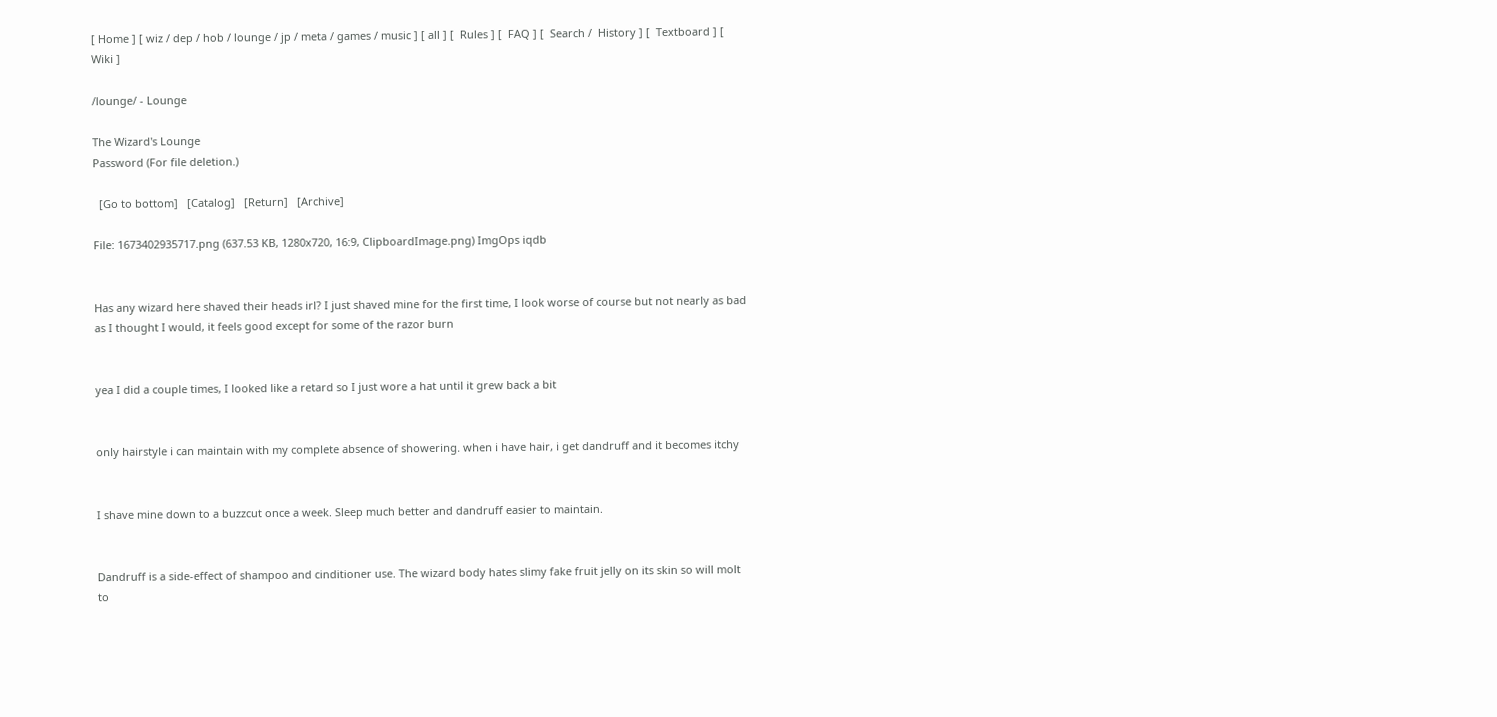[ Home ] [ wiz / dep / hob / lounge / jp / meta / games / music ] [ all ] [  Rules ] [  FAQ ] [  Search /  History ] [  Textboard ] [  Wiki ]

/lounge/ - Lounge

The Wizard's Lounge
Password (For file deletion.)

  [Go to bottom]   [Catalog]   [Return]   [Archive]

File: 1673402935717.png (637.53 KB, 1280x720, 16:9, ClipboardImage.png) ImgOps iqdb


Has any wizard here shaved their heads irl? I just shaved mine for the first time, I look worse of course but not nearly as bad as I thought I would, it feels good except for some of the razor burn


yea I did a couple times, I looked like a retard so I just wore a hat until it grew back a bit


only hairstyle i can maintain with my complete absence of showering. when i have hair, i get dandruff and it becomes itchy


I shave mine down to a buzzcut once a week. Sleep much better and dandruff easier to maintain.


Dandruff is a side-effect of shampoo and cinditioner use. The wizard body hates slimy fake fruit jelly on its skin so will molt to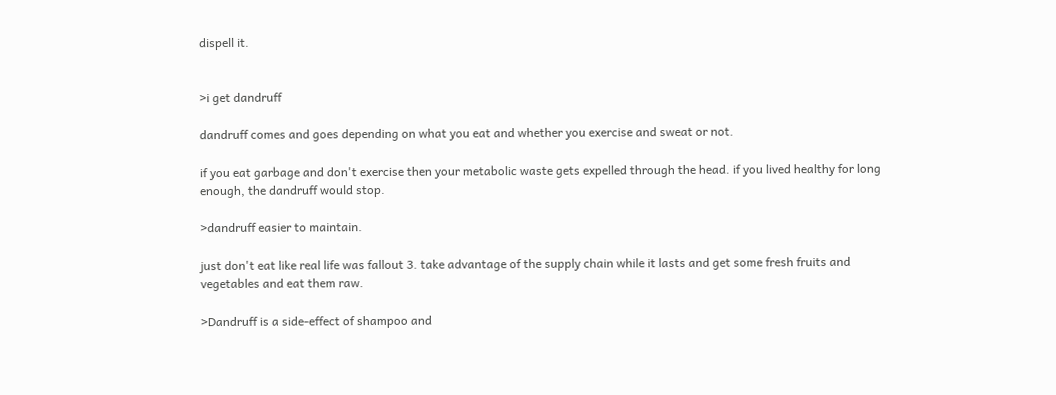dispell it.


>i get dandruff

dandruff comes and goes depending on what you eat and whether you exercise and sweat or not.

if you eat garbage and don't exercise then your metabolic waste gets expelled through the head. if you lived healthy for long enough, the dandruff would stop.

>dandruff easier to maintain.

just don't eat like real life was fallout 3. take advantage of the supply chain while it lasts and get some fresh fruits and vegetables and eat them raw.

>Dandruff is a side-effect of shampoo and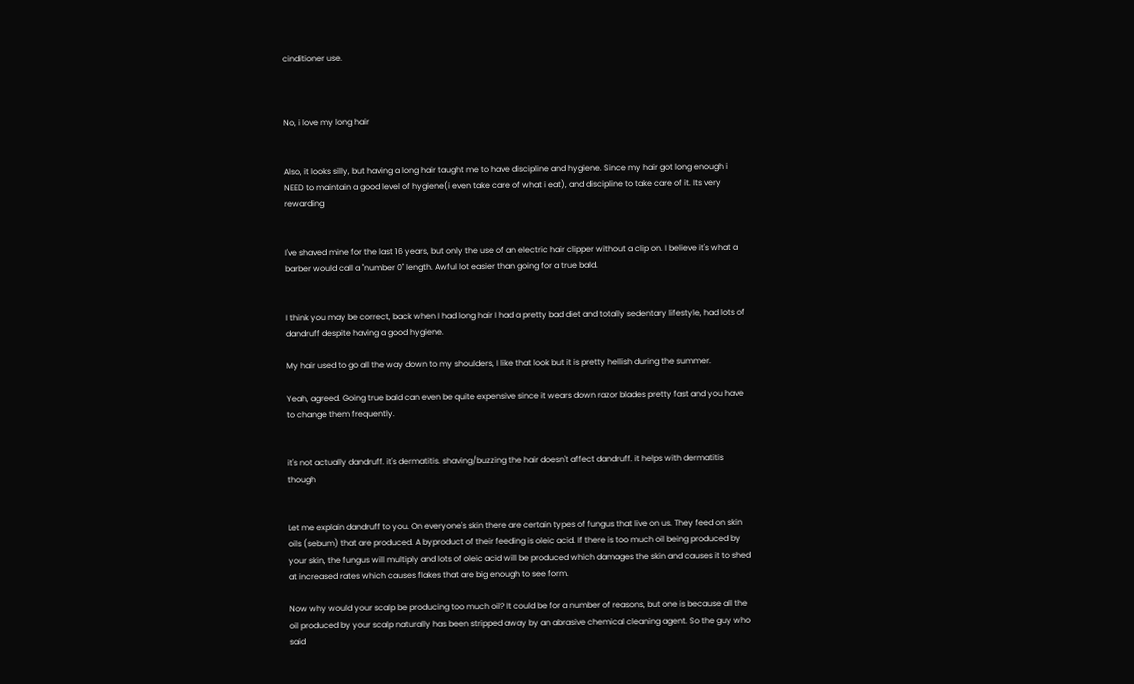cinditioner use.



No, i love my long hair


Also, it looks silly, but having a long hair taught me to have discipline and hygiene. Since my hair got long enough i NEED to maintain a good level of hygiene(i even take care of what i eat), and discipline to take care of it. Its very rewarding


I've shaved mine for the last 16 years, but only the use of an electric hair clipper without a clip on. I believe it's what a barber would call a "number 0" length. Awful lot easier than going for a true bald.


I think you may be correct, back when I had long hair I had a pretty bad diet and totally sedentary lifestyle, had lots of dandruff despite having a good hygiene.

My hair used to go all the way down to my shoulders, I like that look but it is pretty hellish during the summer.

Yeah, agreed. Going true bald can even be quite expensive since it wears down razor blades pretty fast and you have to change them frequently.


it's not actually dandruff. it's dermatitis. shaving/buzzing the hair doesn't affect dandruff. it helps with dermatitis though


Let me explain dandruff to you. On everyone's skin there are certain types of fungus that live on us. They feed on skin oils (sebum) that are produced. A byproduct of their feeding is oleic acid. If there is too much oil being produced by your skin, the fungus will multiply and lots of oleic acid will be produced which damages the skin and causes it to shed at increased rates which causes flakes that are big enough to see form.

Now why would your scalp be producing too much oil? It could be for a number of reasons, but one is because all the oil produced by your scalp naturally has been stripped away by an abrasive chemical cleaning agent. So the guy who said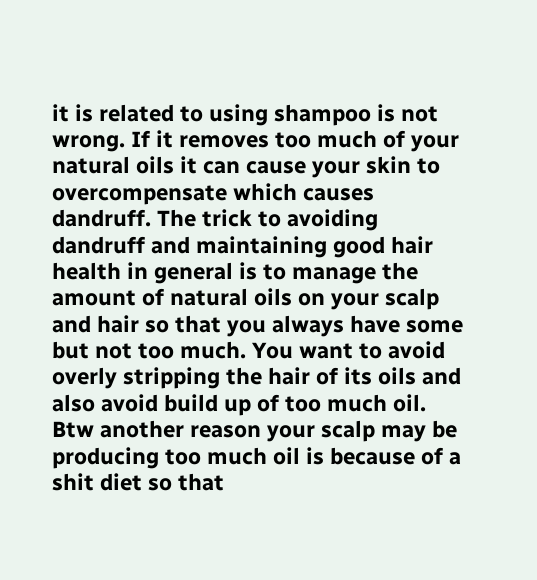it is related to using shampoo is not wrong. If it removes too much of your natural oils it can cause your skin to overcompensate which causes dandruff. The trick to avoiding dandruff and maintaining good hair health in general is to manage the amount of natural oils on your scalp and hair so that you always have some but not too much. You want to avoid overly stripping the hair of its oils and also avoid build up of too much oil. Btw another reason your scalp may be producing too much oil is because of a shit diet so that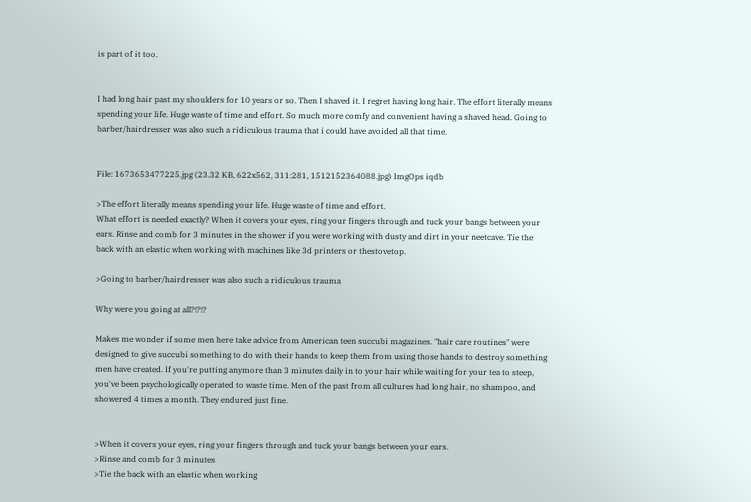is part of it too.


I had long hair past my shoulders for 10 years or so. Then I shaved it. I regret having long hair. The effort literally means spending your life. Huge waste of time and effort. So much more comfy and convenient having a shaved head. Going to barber/hairdresser was also such a ridiculous trauma that i could have avoided all that time.


File: 1673653477225.jpg (23.32 KB, 622x562, 311:281, 1512152364088.jpg) ImgOps iqdb

>The effort literally means spending your life. Huge waste of time and effort.
What effort is needed exactly? When it covers your eyes, ring your fingers through and tuck your bangs between your ears. Rinse and comb for 3 minutes in the shower if you were working with dusty and dirt in your neetcave. Tie the back with an elastic when working with machines like 3d printers or thestovetop.

>Going to barber/hairdresser was also such a ridiculous trauma

Why were you going at all?!?!?

Makes me wonder if some men here take advice from American teen succubi magazines. "hair care routines" were designed to give succubi something to do with their hands to keep them from using those hands to destroy something men have created. If you're putting anymore than 3 minutes daily in to your hair while waiting for your tea to steep, you've been psychologically operated to waste time. Men of the past from all cultures had long hair, no shampoo, and showered 4 times a month. They endured just fine.


>When it covers your eyes, ring your fingers through and tuck your bangs between your ears.
>Rinse and comb for 3 minutes
>Tie the back with an elastic when working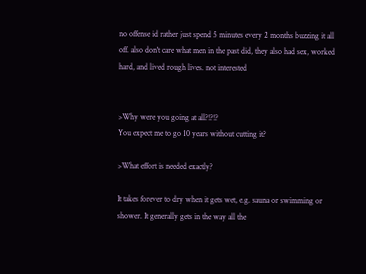no offense id rather just spend 5 minutes every 2 months buzzing it all off. also don't care what men in the past did, they also had sex, worked hard, and lived rough lives. not interested


>Why were you going at all?!?!?
You expect me to go 10 years without cutting it?

>What effort is needed exactly?

It takes forever to dry when it gets wet, e.g. sauna or swimming or shower. It generally gets in the way all the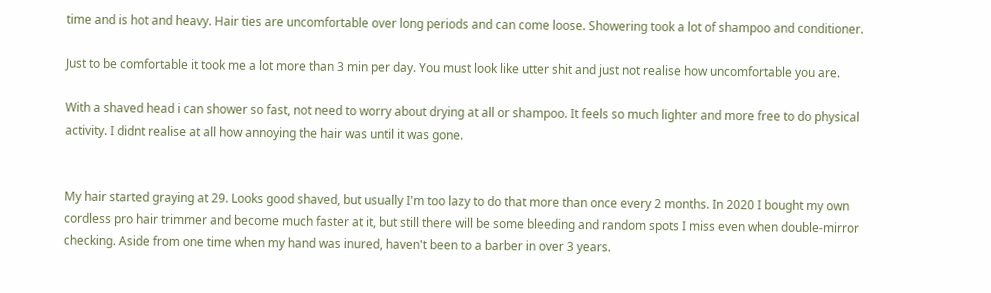time and is hot and heavy. Hair ties are uncomfortable over long periods and can come loose. Showering took a lot of shampoo and conditioner.

Just to be comfortable it took me a lot more than 3 min per day. You must look like utter shit and just not realise how uncomfortable you are.

With a shaved head i can shower so fast, not need to worry about drying at all or shampoo. It feels so much lighter and more free to do physical activity. I didnt realise at all how annoying the hair was until it was gone.


My hair started graying at 29. Looks good shaved, but usually I'm too lazy to do that more than once every 2 months. In 2020 I bought my own cordless pro hair trimmer and become much faster at it, but still there will be some bleeding and random spots I miss even when double-mirror checking. Aside from one time when my hand was inured, haven't been to a barber in over 3 years.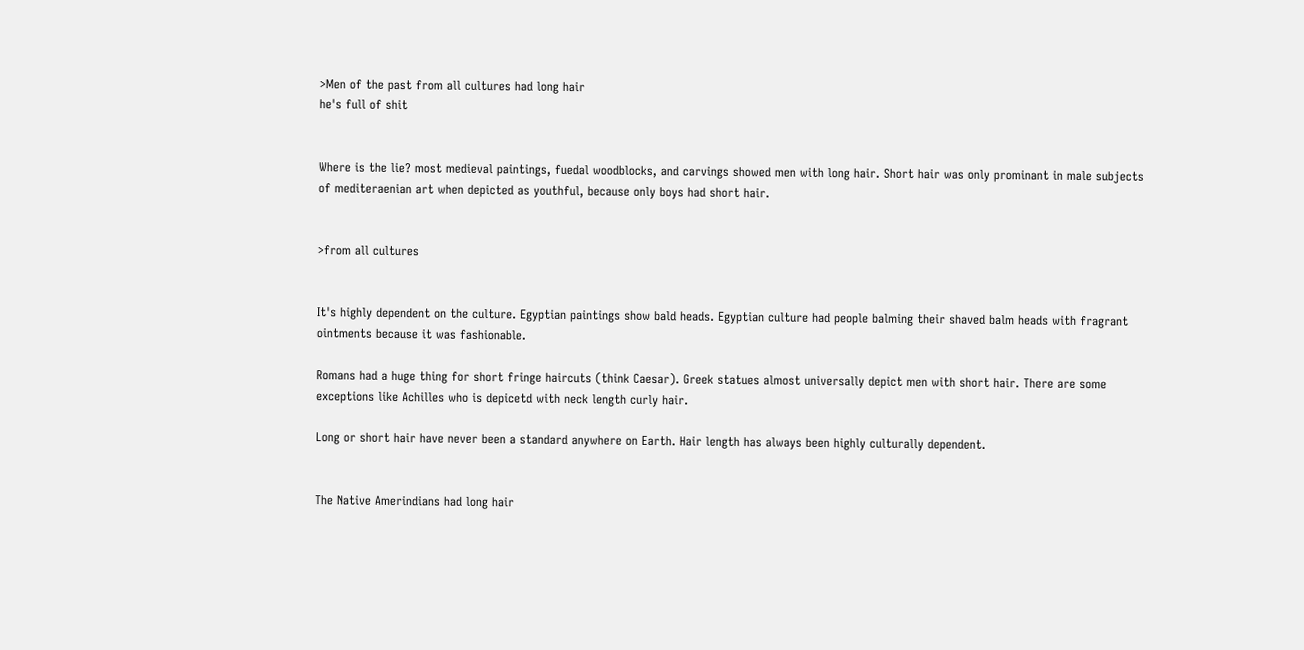>Men of the past from all cultures had long hair
he's full of shit


Where is the lie? most medieval paintings, fuedal woodblocks, and carvings showed men with long hair. Short hair was only prominant in male subjects of mediteraenian art when depicted as youthful, because only boys had short hair.


>from all cultures


It's highly dependent on the culture. Egyptian paintings show bald heads. Egyptian culture had people balming their shaved balm heads with fragrant ointments because it was fashionable.

Romans had a huge thing for short fringe haircuts (think Caesar). Greek statues almost universally depict men with short hair. There are some exceptions like Achilles who is depicetd with neck length curly hair.

Long or short hair have never been a standard anywhere on Earth. Hair length has always been highly culturally dependent.


The Native Amerindians had long hair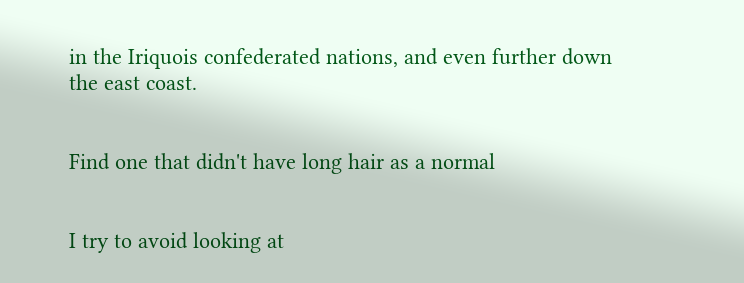in the Iriquois confederated nations, and even further down the east coast.


Find one that didn't have long hair as a normal


I try to avoid looking at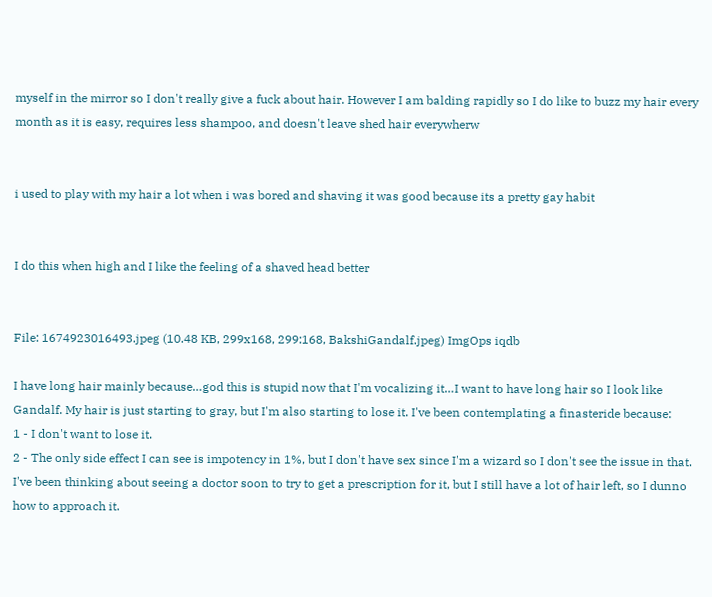myself in the mirror so I don't really give a fuck about hair. However I am balding rapidly so I do like to buzz my hair every month as it is easy, requires less shampoo, and doesn't leave shed hair everywherw


i used to play with my hair a lot when i was bored and shaving it was good because its a pretty gay habit


I do this when high and I like the feeling of a shaved head better


File: 1674923016493.jpeg (10.48 KB, 299x168, 299:168, BakshiGandalf.jpeg) ImgOps iqdb

I have long hair mainly because…god this is stupid now that I'm vocalizing it…I want to have long hair so I look like Gandalf. My hair is just starting to gray, but I'm also starting to lose it. I've been contemplating a finasteride because:
1 - I don't want to lose it.
2 - The only side effect I can see is impotency in 1%, but I don't have sex since I'm a wizard so I don't see the issue in that.
I've been thinking about seeing a doctor soon to try to get a prescription for it, but I still have a lot of hair left, so I dunno how to approach it.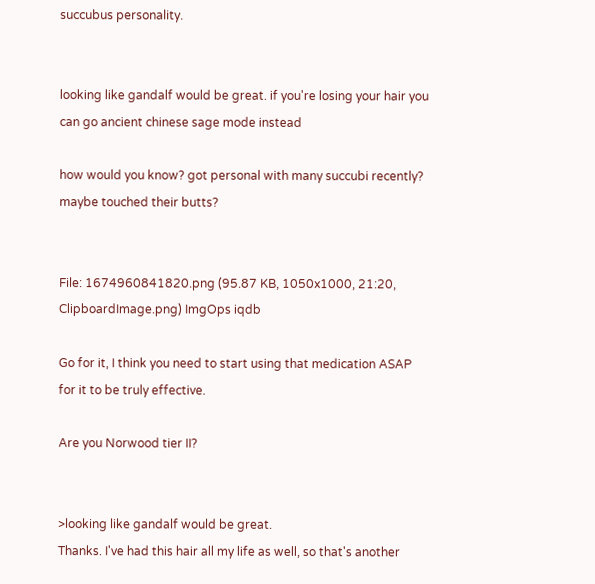succubus personality.


looking like gandalf would be great. if you're losing your hair you can go ancient chinese sage mode instead

how would you know? got personal with many succubi recently? maybe touched their butts?


File: 1674960841820.png (95.87 KB, 1050x1000, 21:20, ClipboardImage.png) ImgOps iqdb

Go for it, I think you need to start using that medication ASAP for it to be truly effective.

Are you Norwood tier II?


>looking like gandalf would be great.
Thanks. I've had this hair all my life as well, so that's another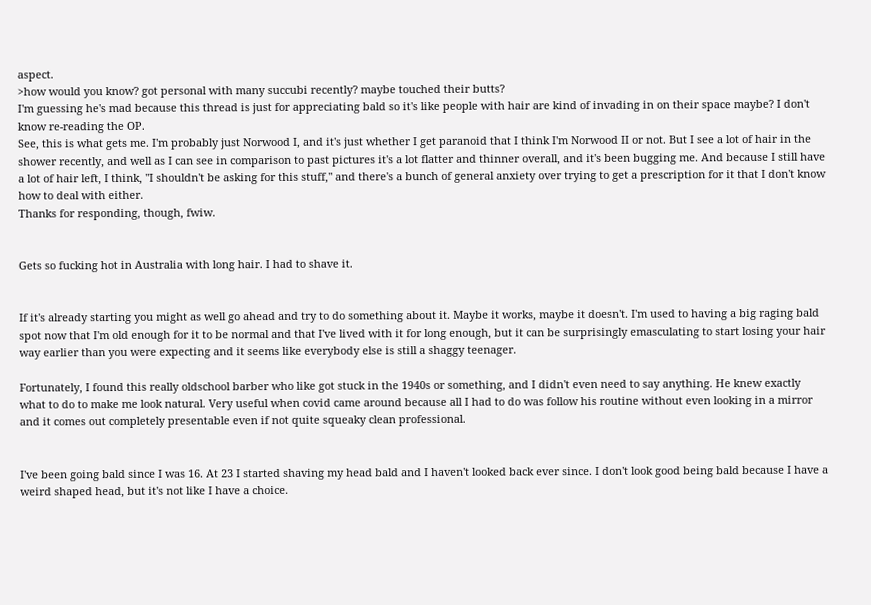aspect.
>how would you know? got personal with many succubi recently? maybe touched their butts?
I'm guessing he's mad because this thread is just for appreciating bald so it's like people with hair are kind of invading in on their space maybe? I don't know re-reading the OP.
See, this is what gets me. I'm probably just Norwood I, and it's just whether I get paranoid that I think I'm Norwood II or not. But I see a lot of hair in the shower recently, and well as I can see in comparison to past pictures it's a lot flatter and thinner overall, and it's been bugging me. And because I still have a lot of hair left, I think, "I shouldn't be asking for this stuff," and there's a bunch of general anxiety over trying to get a prescription for it that I don't know how to deal with either.
Thanks for responding, though, fwiw.


Gets so fucking hot in Australia with long hair. I had to shave it.


If it's already starting you might as well go ahead and try to do something about it. Maybe it works, maybe it doesn't. I'm used to having a big raging bald spot now that I'm old enough for it to be normal and that I've lived with it for long enough, but it can be surprisingly emasculating to start losing your hair way earlier than you were expecting and it seems like everybody else is still a shaggy teenager.

Fortunately, I found this really oldschool barber who like got stuck in the 1940s or something, and I didn't even need to say anything. He knew exactly what to do to make me look natural. Very useful when covid came around because all I had to do was follow his routine without even looking in a mirror and it comes out completely presentable even if not quite squeaky clean professional.


I've been going bald since I was 16. At 23 I started shaving my head bald and I haven't looked back ever since. I don't look good being bald because I have a weird shaped head, but it's not like I have a choice.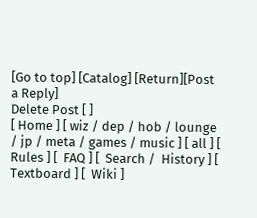[Go to top] [Catalog] [Return][Post a Reply]
Delete Post [ ]
[ Home ] [ wiz / dep / hob / lounge / jp / meta / games / music ] [ all ] [  Rules ] [  FAQ ] [  Search /  History ] [  Textboard ] [  Wiki ]